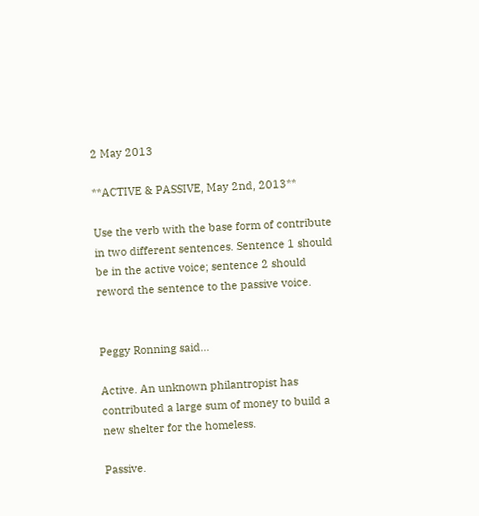2 May 2013

**ACTIVE & PASSIVE, May 2nd, 2013**

Use the verb with the base form of contribute in two different sentences. Sentence 1 should be in the active voice; sentence 2 should reword the sentence to the passive voice.


Peggy Ronning said...

Active. An unknown philantropist has contributed a large sum of money to build a new shelter for the homeless.

Passive.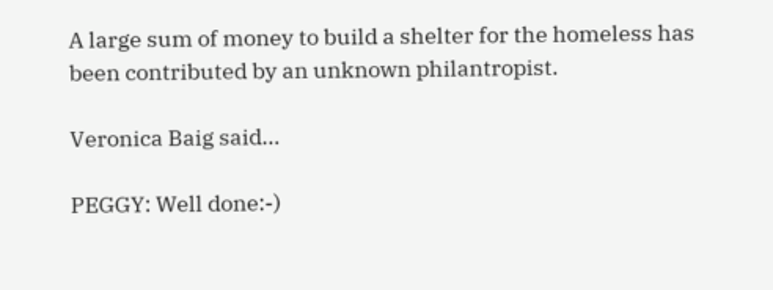A large sum of money to build a shelter for the homeless has been contributed by an unknown philantropist.

Veronica Baig said...

PEGGY: Well done:-)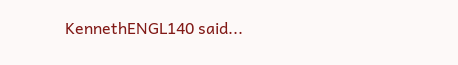KennethENGL140 said...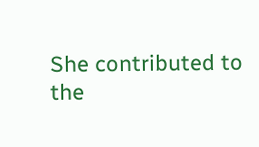She contributed to the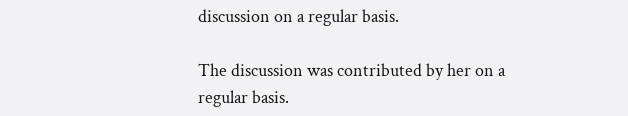discussion on a regular basis.

The discussion was contributed by her on a regular basis.